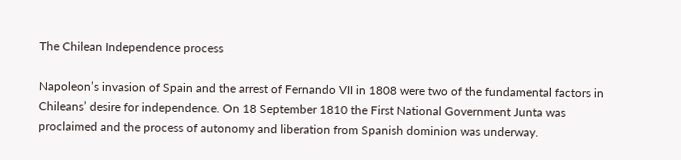The Chilean Independence process

Napoleon’s invasion of Spain and the arrest of Fernando VII in 1808 were two of the fundamental factors in Chileans’ desire for independence. On 18 September 1810 the First National Government Junta was proclaimed and the process of autonomy and liberation from Spanish dominion was underway.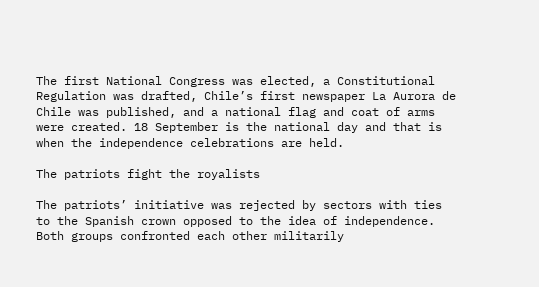The first National Congress was elected, a Constitutional Regulation was drafted, Chile’s first newspaper La Aurora de Chile was published, and a national flag and coat of arms were created. 18 September is the national day and that is when the independence celebrations are held.

The patriots fight the royalists

The patriots’ initiative was rejected by sectors with ties to the Spanish crown opposed to the idea of independence. Both groups confronted each other militarily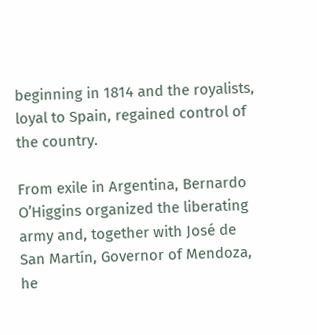beginning in 1814 and the royalists, loyal to Spain, regained control of the country.

From exile in Argentina, Bernardo O’Higgins organized the liberating army and, together with José de San Martín, Governor of Mendoza, he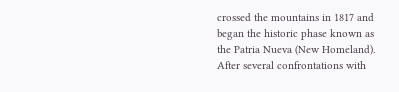crossed the mountains in 1817 and began the historic phase known as the Patria Nueva (New Homeland). After several confrontations with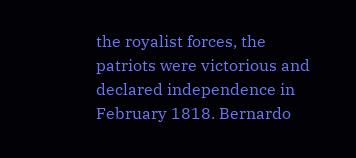the royalist forces, the patriots were victorious and declared independence in February 1818. Bernardo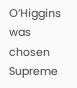O’Higgins was chosen Supreme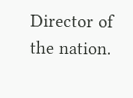Director of the nation.